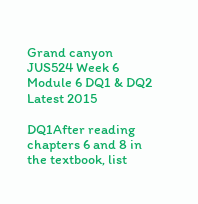Grand canyon JUS524 Week 6 Module 6 DQ1 & DQ2 Latest 2015

DQ1After reading chapters 6 and 8 in the textbook, list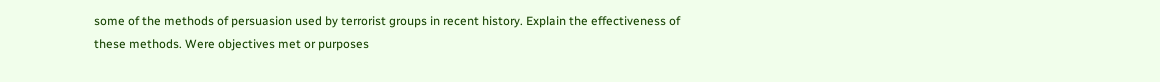some of the methods of persuasion used by terrorist groups in recent history. Explain the effectiveness of these methods. Were objectives met or purposes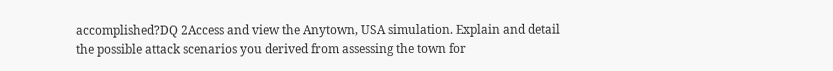accomplished?DQ 2Access and view the Anytown, USA simulation. Explain and detail the possible attack scenarios you derived from assessing the town for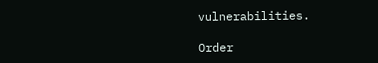vulnerabilities.

Order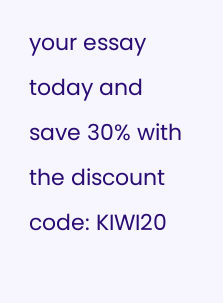your essay today and save 30% with the discount code: KIWI20